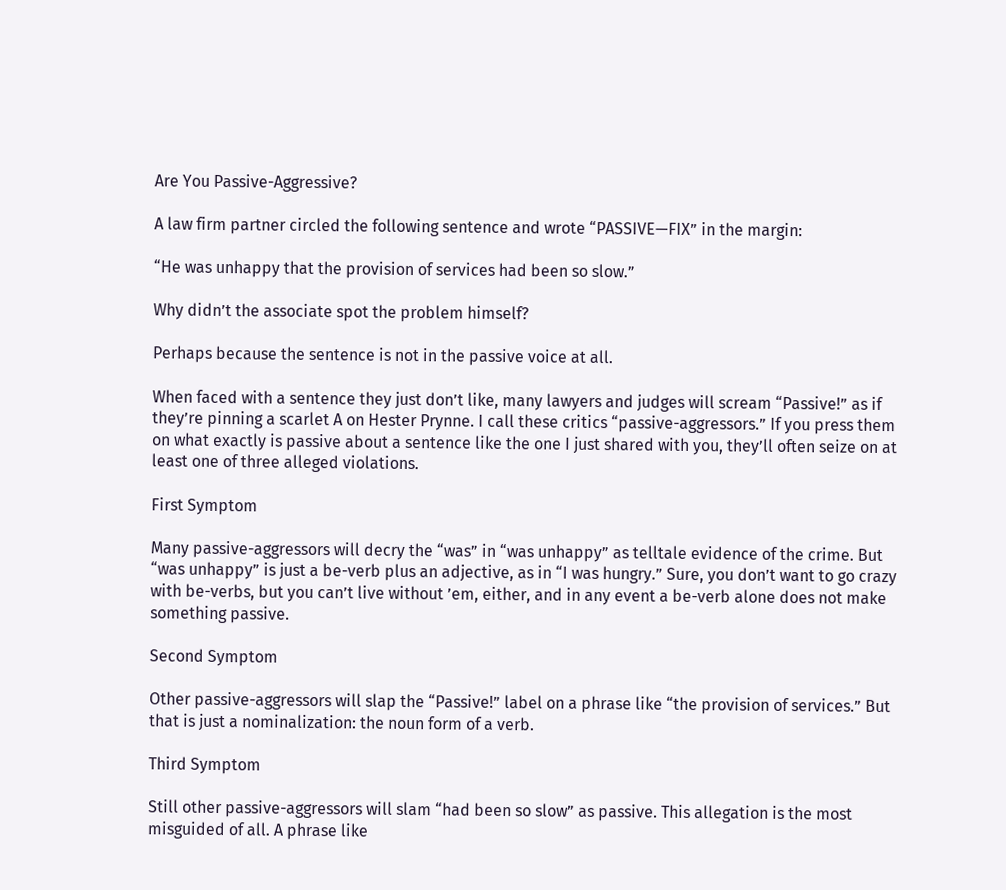Are You Passive-Aggressive?

A law firm partner circled the following sentence and wrote “PASSIVE—FIX” in the margin:

“He was unhappy that the provision of services had been so slow.”

Why didn’t the associate spot the problem himself?

Perhaps because the sentence is not in the passive voice at all.

When faced with a sentence they just don’t like, many lawyers and judges will scream “Passive!” as if they’re pinning a scarlet A on Hester Prynne. I call these critics “passive-aggressors.” If you press them on what exactly is passive about a sentence like the one I just shared with you, they’ll often seize on at least one of three alleged violations.

First Symptom

Many passive-aggressors will decry the “was” in “was unhappy” as telltale evidence of the crime. But “was unhappy” is just a be-verb plus an adjective, as in “I was hungry.” Sure, you don’t want to go crazy with be-verbs, but you can’t live without ’em, either, and in any event a be-verb alone does not make something passive.

Second Symptom

Other passive-aggressors will slap the “Passive!” label on a phrase like “the provision of services.” But that is just a nominalization: the noun form of a verb.

Third Symptom

Still other passive-aggressors will slam “had been so slow” as passive. This allegation is the most misguided of all. A phrase like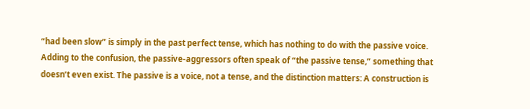“had been slow” is simply in the past perfect tense, which has nothing to do with the passive voice. Adding to the confusion, the passive-aggressors often speak of “the passive tense,” something that doesn’t even exist. The passive is a voice, not a tense, and the distinction matters: A construction is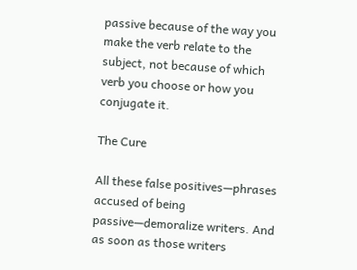passive because of the way you make the verb relate to the subject, not because of which verb you choose or how you conjugate it.

The Cure

All these false positives—phrases accused of being passive—demoralize writers. And as soon as those writers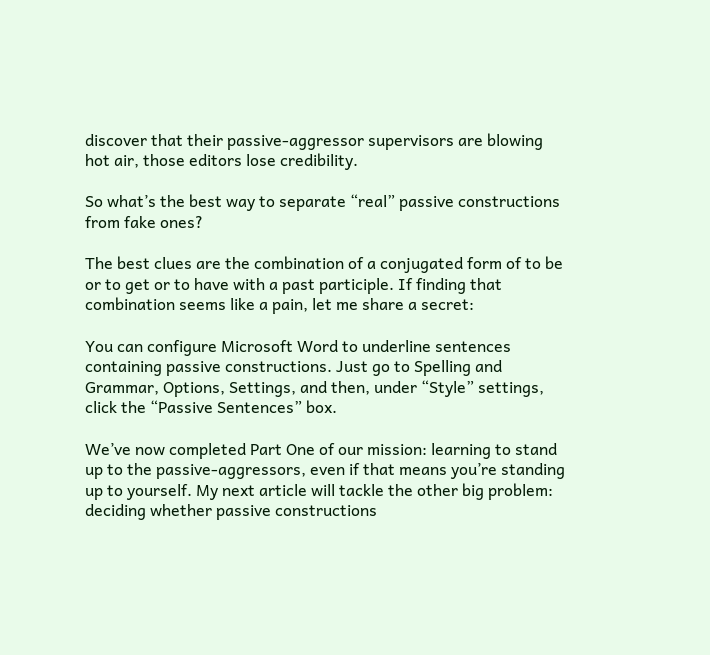discover that their passive-aggressor supervisors are blowing hot air, those editors lose credibility.

So what’s the best way to separate “real” passive constructions from fake ones?

The best clues are the combination of a conjugated form of to be or to get or to have with a past participle. If finding that combination seems like a pain, let me share a secret:

You can configure Microsoft Word to underline sentences containing passive constructions. Just go to Spelling and Grammar, Options, Settings, and then, under “Style” settings, click the “Passive Sentences” box.

We’ve now completed Part One of our mission: learning to stand up to the passive-aggressors, even if that means you’re standing up to yourself. My next article will tackle the other big problem: deciding whether passive constructions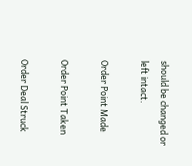should be changed or left intact.

Order Point Made

Order Point Taken

Order Deal Struck